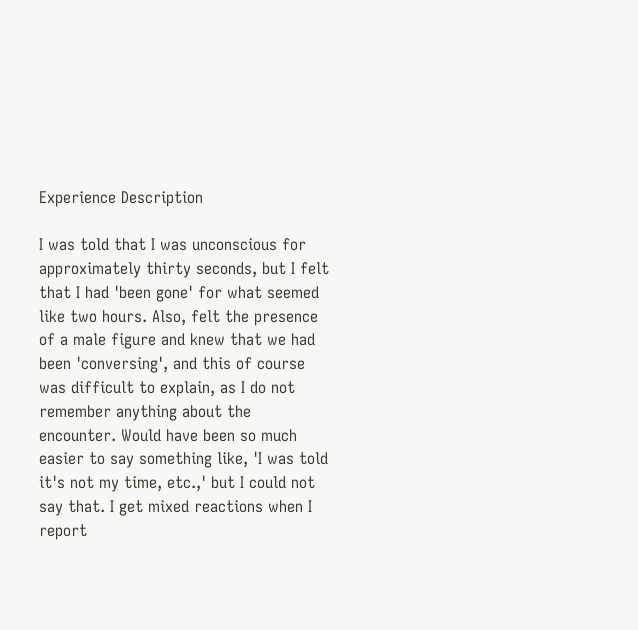Experience Description

I was told that I was unconscious for approximately thirty seconds, but I felt that I had 'been gone' for what seemed like two hours. Also, felt the presence of a male figure and knew that we had been 'conversing', and this of course was difficult to explain, as I do not remember anything about the encounter. Would have been so much easier to say something like, 'I was told it's not my time, etc.,' but I could not say that. I get mixed reactions when I report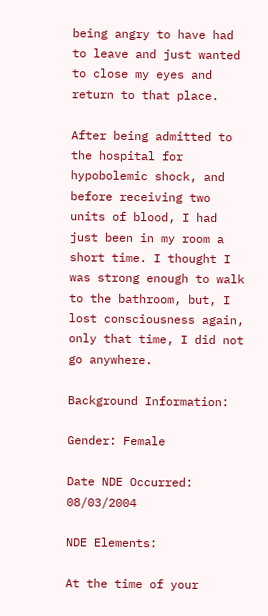being angry to have had to leave and just wanted to close my eyes and return to that place.

After being admitted to the hospital for hypobolemic shock, and before receiving two units of blood, I had just been in my room a short time. I thought I was strong enough to walk to the bathroom, but, I lost consciousness again, only that time, I did not go anywhere.

Background Information:

Gender: Female

Date NDE Occurred: 08/03/2004

NDE Elements:

At the time of your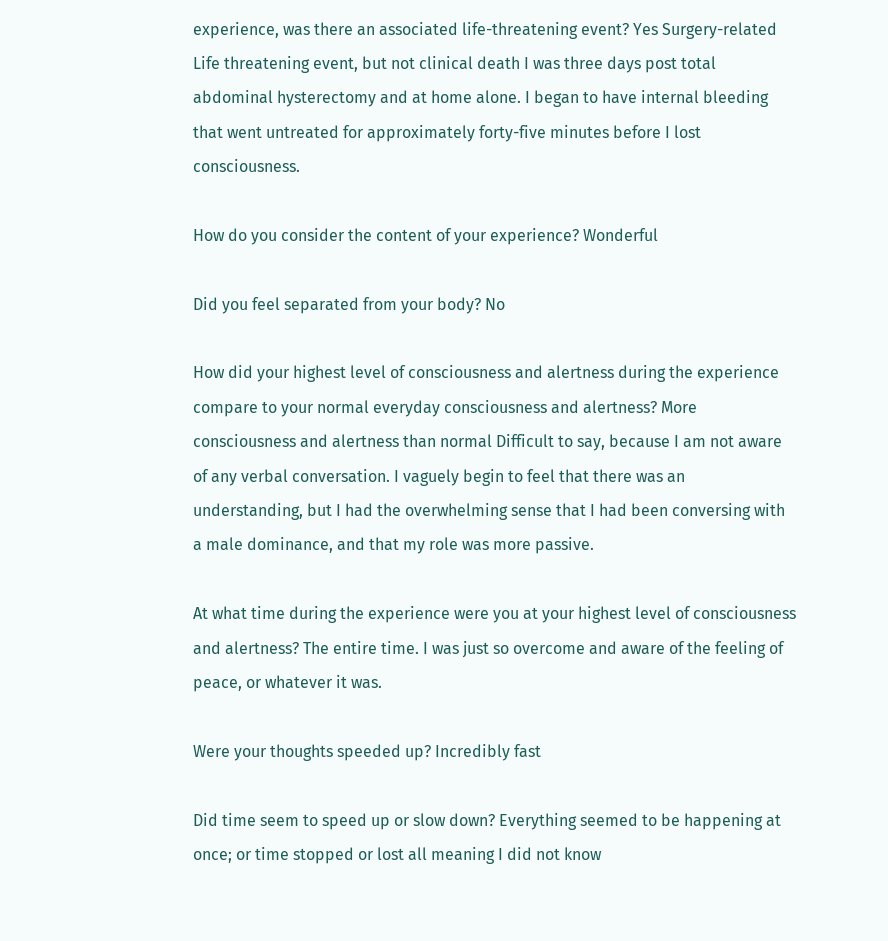experience, was there an associated life-threatening event? Yes Surgery-related Life threatening event, but not clinical death I was three days post total abdominal hysterectomy and at home alone. I began to have internal bleeding that went untreated for approximately forty-five minutes before I lost consciousness.

How do you consider the content of your experience? Wonderful

Did you feel separated from your body? No

How did your highest level of consciousness and alertness during the experience compare to your normal everyday consciousness and alertness? More consciousness and alertness than normal Difficult to say, because I am not aware of any verbal conversation. I vaguely begin to feel that there was an understanding, but I had the overwhelming sense that I had been conversing with a male dominance, and that my role was more passive.

At what time during the experience were you at your highest level of consciousness and alertness? The entire time. I was just so overcome and aware of the feeling of peace, or whatever it was.

Were your thoughts speeded up? Incredibly fast

Did time seem to speed up or slow down? Everything seemed to be happening at once; or time stopped or lost all meaning I did not know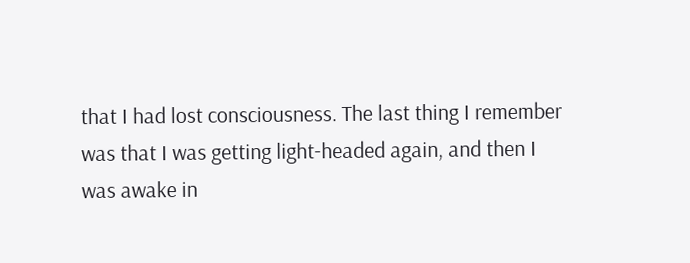that I had lost consciousness. The last thing I remember was that I was getting light-headed again, and then I was awake in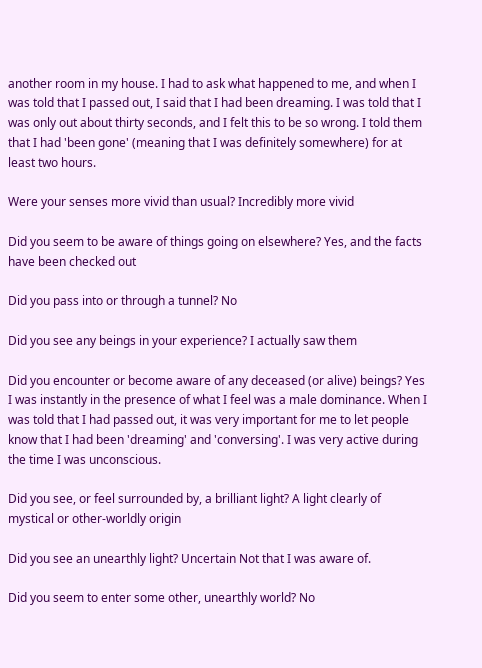another room in my house. I had to ask what happened to me, and when I was told that I passed out, I said that I had been dreaming. I was told that I was only out about thirty seconds, and I felt this to be so wrong. I told them that I had 'been gone' (meaning that I was definitely somewhere) for at least two hours.

Were your senses more vivid than usual? Incredibly more vivid

Did you seem to be aware of things going on elsewhere? Yes, and the facts have been checked out

Did you pass into or through a tunnel? No

Did you see any beings in your experience? I actually saw them

Did you encounter or become aware of any deceased (or alive) beings? Yes I was instantly in the presence of what I feel was a male dominance. When I was told that I had passed out, it was very important for me to let people know that I had been 'dreaming' and 'conversing'. I was very active during the time I was unconscious.

Did you see, or feel surrounded by, a brilliant light? A light clearly of mystical or other-worldly origin

Did you see an unearthly light? Uncertain Not that I was aware of.

Did you seem to enter some other, unearthly world? No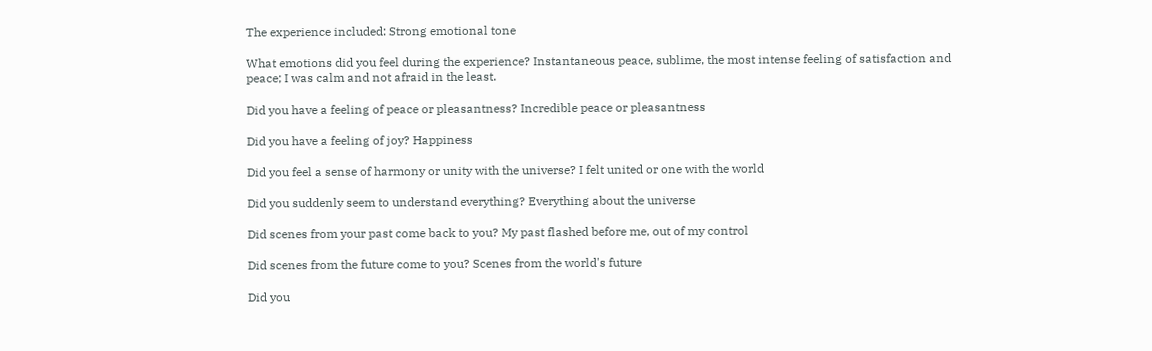The experience included: Strong emotional tone

What emotions did you feel during the experience? Instantaneous peace, sublime, the most intense feeling of satisfaction and peace; I was calm and not afraid in the least.

Did you have a feeling of peace or pleasantness? Incredible peace or pleasantness

Did you have a feeling of joy? Happiness

Did you feel a sense of harmony or unity with the universe? I felt united or one with the world

Did you suddenly seem to understand everything? Everything about the universe

Did scenes from your past come back to you? My past flashed before me, out of my control

Did scenes from the future come to you? Scenes from the world's future

Did you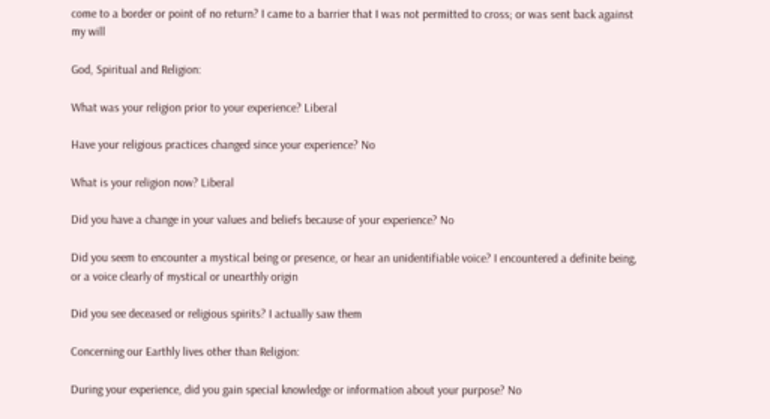come to a border or point of no return? I came to a barrier that I was not permitted to cross; or was sent back against my will

God, Spiritual and Religion:

What was your religion prior to your experience? Liberal

Have your religious practices changed since your experience? No

What is your religion now? Liberal

Did you have a change in your values and beliefs because of your experience? No

Did you seem to encounter a mystical being or presence, or hear an unidentifiable voice? I encountered a definite being, or a voice clearly of mystical or unearthly origin

Did you see deceased or religious spirits? I actually saw them

Concerning our Earthly lives other than Religion:

During your experience, did you gain special knowledge or information about your purpose? No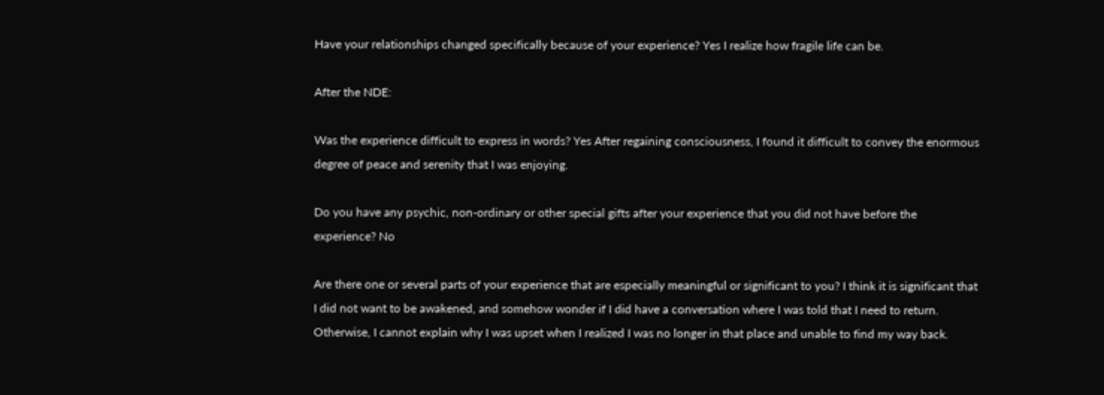Have your relationships changed specifically because of your experience? Yes I realize how fragile life can be.

After the NDE:

Was the experience difficult to express in words? Yes After regaining consciousness, I found it difficult to convey the enormous degree of peace and serenity that I was enjoying.

Do you have any psychic, non-ordinary or other special gifts after your experience that you did not have before the experience? No

Are there one or several parts of your experience that are especially meaningful or significant to you? I think it is significant that I did not want to be awakened, and somehow wonder if I did have a conversation where I was told that I need to return. Otherwise, I cannot explain why I was upset when I realized I was no longer in that place and unable to find my way back.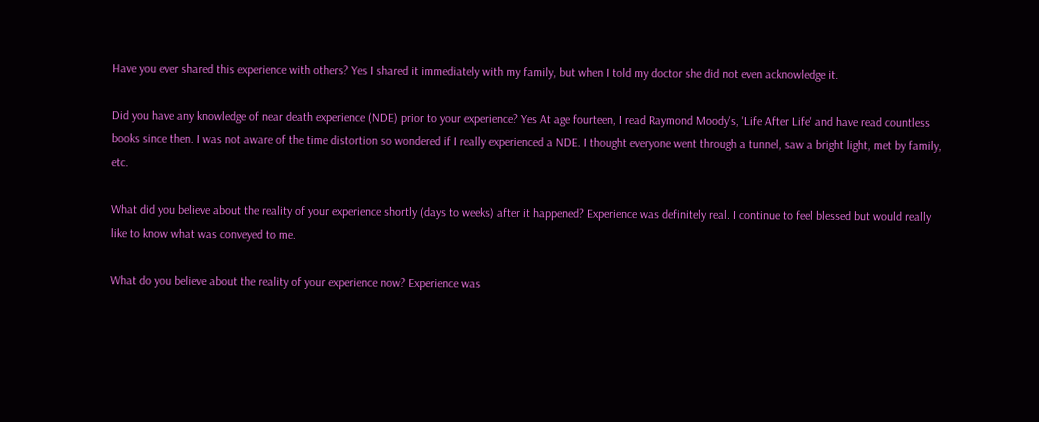Have you ever shared this experience with others? Yes I shared it immediately with my family, but when I told my doctor she did not even acknowledge it.

Did you have any knowledge of near death experience (NDE) prior to your experience? Yes At age fourteen, I read Raymond Moody's, 'Life After Life' and have read countless books since then. I was not aware of the time distortion so wondered if I really experienced a NDE. I thought everyone went through a tunnel, saw a bright light, met by family, etc.

What did you believe about the reality of your experience shortly (days to weeks) after it happened? Experience was definitely real. I continue to feel blessed but would really like to know what was conveyed to me.

What do you believe about the reality of your experience now? Experience was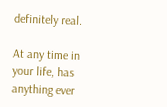definitely real.

At any time in your life, has anything ever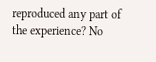reproduced any part of the experience? No